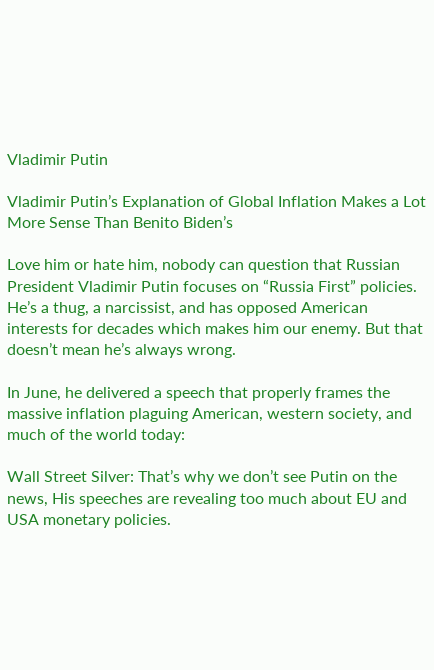Vladimir Putin

Vladimir Putin’s Explanation of Global Inflation Makes a Lot More Sense Than Benito Biden’s

Love him or hate him, nobody can question that Russian President Vladimir Putin focuses on “Russia First” policies. He’s a thug, a narcissist, and has opposed American interests for decades which makes him our enemy. But that doesn’t mean he’s always wrong.

In June, he delivered a speech that properly frames the massive inflation plaguing American, western society, and much of the world today:

Wall Street Silver: That’s why we don’t see Putin on the news, His speeches are revealing too much about EU and USA monetary policies.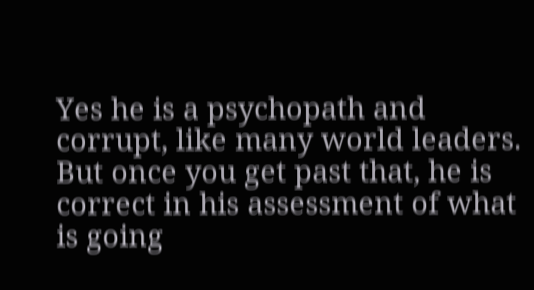Yes he is a psychopath and corrupt, like many world leaders. But once you get past that, he is correct in his assessment of what is going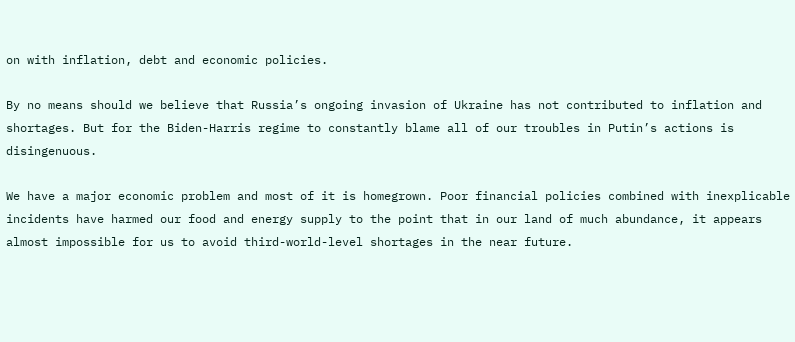on with inflation, debt and economic policies.

By no means should we believe that Russia’s ongoing invasion of Ukraine has not contributed to inflation and shortages. But for the Biden-Harris regime to constantly blame all of our troubles in Putin’s actions is disingenuous.

We have a major economic problem and most of it is homegrown. Poor financial policies combined with inexplicable incidents have harmed our food and energy supply to the point that in our land of much abundance, it appears almost impossible for us to avoid third-world-level shortages in the near future.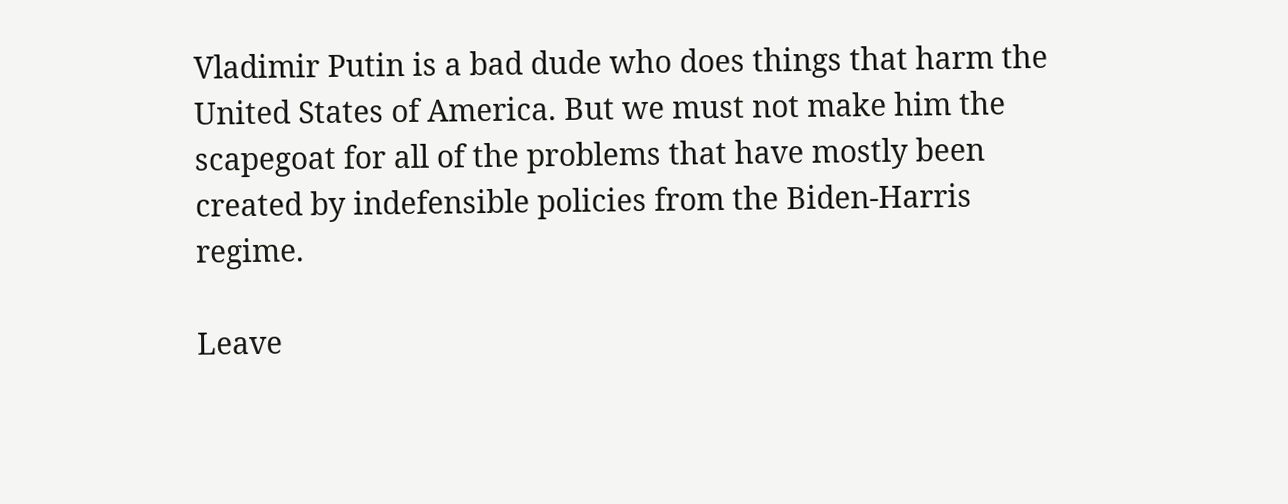Vladimir Putin is a bad dude who does things that harm the United States of America. But we must not make him the scapegoat for all of the problems that have mostly been created by indefensible policies from the Biden-Harris regime.

Leave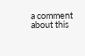a comment about this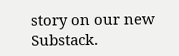story on our new Substack.